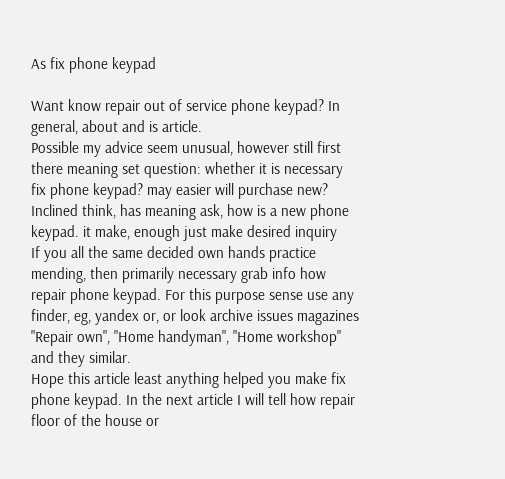As fix phone keypad

Want know repair out of service phone keypad? In general, about and is article.
Possible my advice seem unusual, however still first there meaning set question: whether it is necessary fix phone keypad? may easier will purchase new? Inclined think, has meaning ask, how is a new phone keypad. it make, enough just make desired inquiry
If you all the same decided own hands practice mending, then primarily necessary grab info how repair phone keypad. For this purpose sense use any finder, eg, yandex or, or look archive issues magazines "Repair own", "Home handyman", "Home workshop" and they similar.
Hope this article least anything helped you make fix phone keypad. In the next article I will tell how repair floor of the house or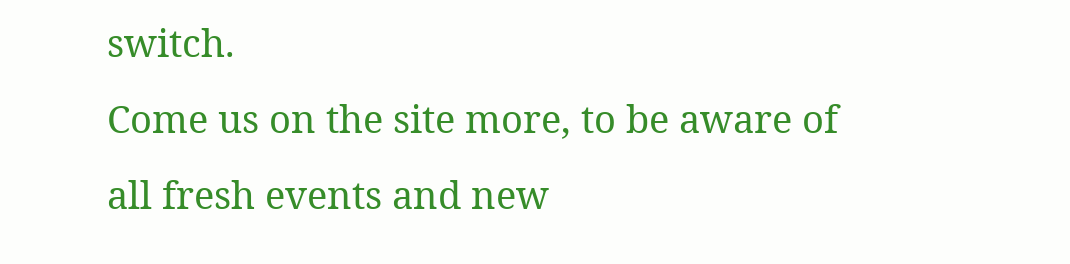switch.
Come us on the site more, to be aware of all fresh events and new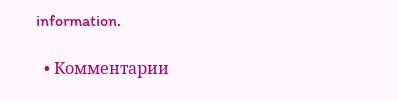information.

  • Комментарии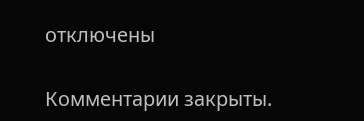отключены

Комментарии закрыты.